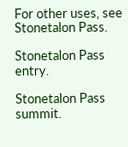For other uses, see Stonetalon Pass.

Stonetalon Pass entry.

Stonetalon Pass summit.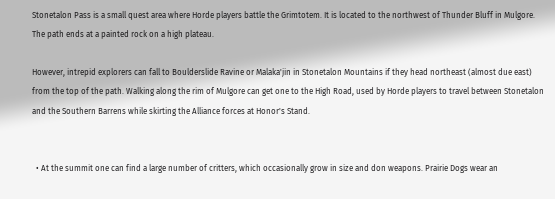Stonetalon Pass is a small quest area where Horde players battle the Grimtotem. It is located to the northwest of Thunder Bluff in Mulgore. The path ends at a painted rock on a high plateau.

However, intrepid explorers can fall to Boulderslide Ravine or Malaka'jin in Stonetalon Mountains if they head northeast (almost due east) from the top of the path. Walking along the rim of Mulgore can get one to the High Road, used by Horde players to travel between Stonetalon and the Southern Barrens while skirting the Alliance forces at Honor's Stand.


  • At the summit one can find a large number of critters, which occasionally grow in size and don weapons. Prairie Dogs wear an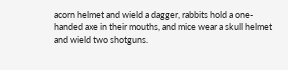acorn helmet and wield a dagger, rabbits hold a one-handed axe in their mouths, and mice wear a skull helmet and wield two shotguns.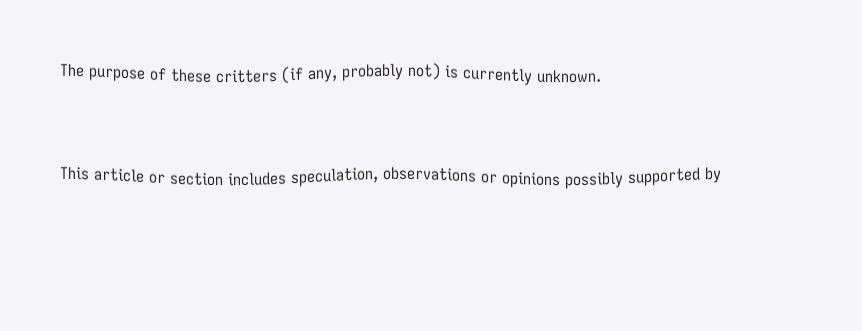The purpose of these critters (if any, probably not) is currently unknown.


This article or section includes speculation, observations or opinions possibly supported by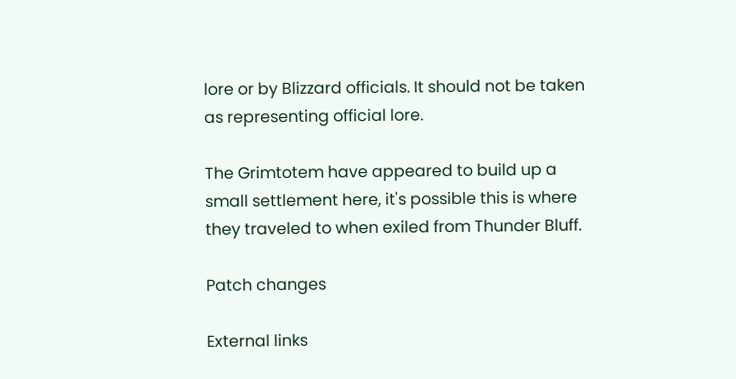lore or by Blizzard officials. It should not be taken as representing official lore.

The Grimtotem have appeared to build up a small settlement here, it's possible this is where they traveled to when exiled from Thunder Bluff.

Patch changes

External links